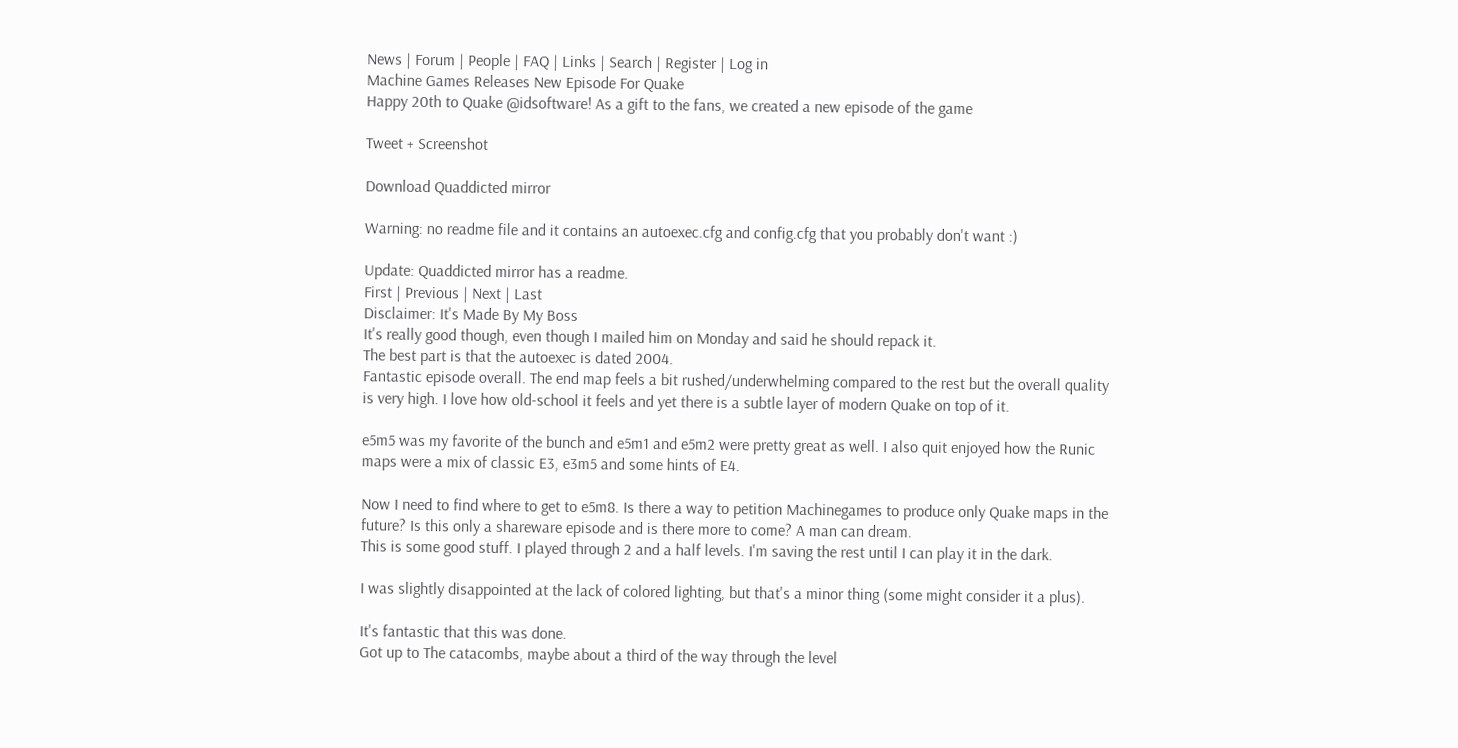News | Forum | People | FAQ | Links | Search | Register | Log in
Machine Games Releases New Episode For Quake
Happy 20th to Quake @idsoftware! As a gift to the fans, we created a new episode of the game

Tweet + Screenshot

Download Quaddicted mirror

Warning: no readme file and it contains an autoexec.cfg and config.cfg that you probably don't want :)

Update: Quaddicted mirror has a readme.
First | Previous | Next | Last
Disclaimer: It's Made By My Boss
It's really good though, even though I mailed him on Monday and said he should repack it.
The best part is that the autoexec is dated 2004.
Fantastic episode overall. The end map feels a bit rushed/underwhelming compared to the rest but the overall quality is very high. I love how old-school it feels and yet there is a subtle layer of modern Quake on top of it.

e5m5 was my favorite of the bunch and e5m1 and e5m2 were pretty great as well. I also quit enjoyed how the Runic maps were a mix of classic E3, e3m5 and some hints of E4.

Now I need to find where to get to e5m8. Is there a way to petition Machinegames to produce only Quake maps in the future? Is this only a shareware episode and is there more to come? A man can dream.
This is some good stuff. I played through 2 and a half levels. I'm saving the rest until I can play it in the dark.

I was slightly disappointed at the lack of colored lighting, but that's a minor thing (some might consider it a plus).

It's fantastic that this was done.
Got up to The catacombs, maybe about a third of the way through the level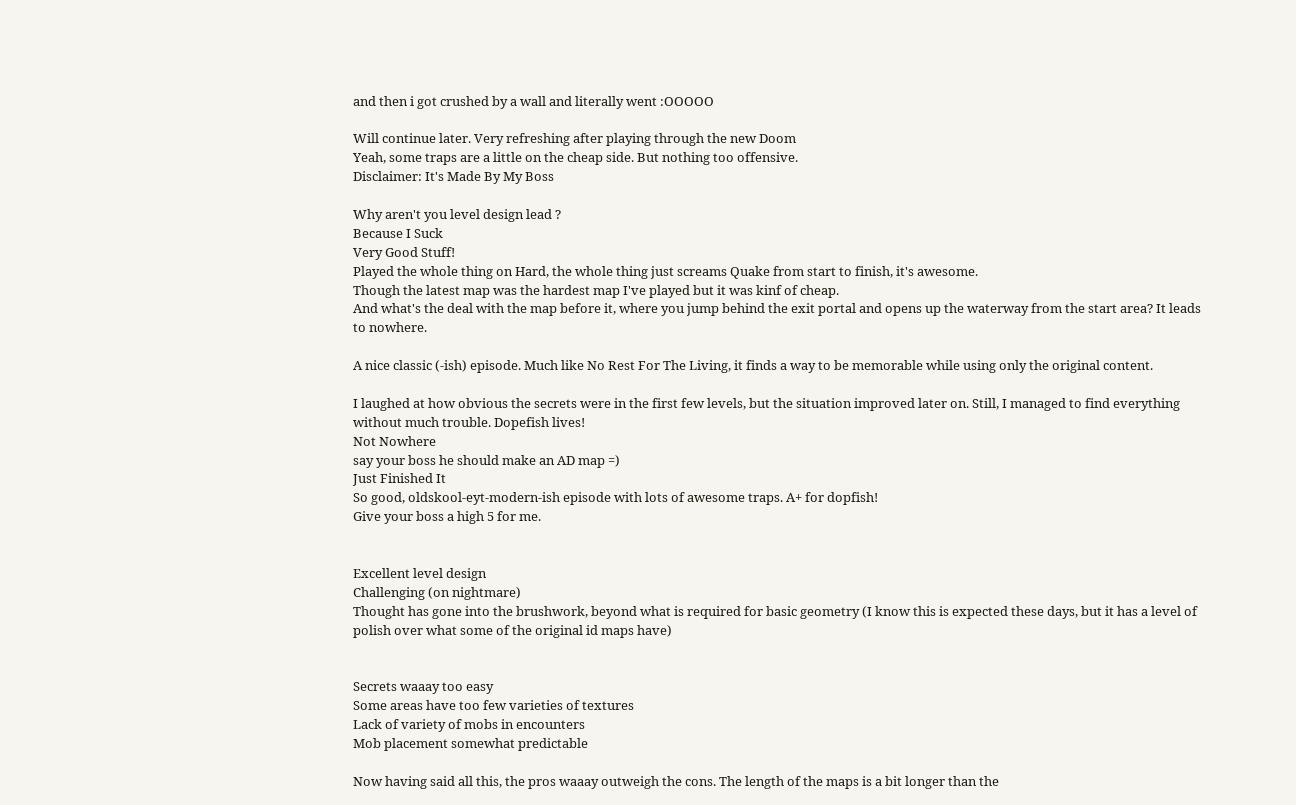and then i got crushed by a wall and literally went :OOOOO

Will continue later. Very refreshing after playing through the new Doom
Yeah, some traps are a little on the cheap side. But nothing too offensive.
Disclaimer: It's Made By My Boss

Why aren't you level design lead ?
Because I Suck
Very Good Stuff!
Played the whole thing on Hard, the whole thing just screams Quake from start to finish, it's awesome.
Though the latest map was the hardest map I've played but it was kinf of cheap.
And what's the deal with the map before it, where you jump behind the exit portal and opens up the waterway from the start area? It leads to nowhere.

A nice classic (-ish) episode. Much like No Rest For The Living, it finds a way to be memorable while using only the original content.

I laughed at how obvious the secrets were in the first few levels, but the situation improved later on. Still, I managed to find everything without much trouble. Dopefish lives!
Not Nowhere
say your boss he should make an AD map =)
Just Finished It
So good, oldskool-eyt-modern-ish episode with lots of awesome traps. A+ for dopfish!
Give your boss a high 5 for me.


Excellent level design
Challenging (on nightmare)
Thought has gone into the brushwork, beyond what is required for basic geometry (I know this is expected these days, but it has a level of polish over what some of the original id maps have)


Secrets waaay too easy
Some areas have too few varieties of textures
Lack of variety of mobs in encounters
Mob placement somewhat predictable

Now having said all this, the pros waaay outweigh the cons. The length of the maps is a bit longer than the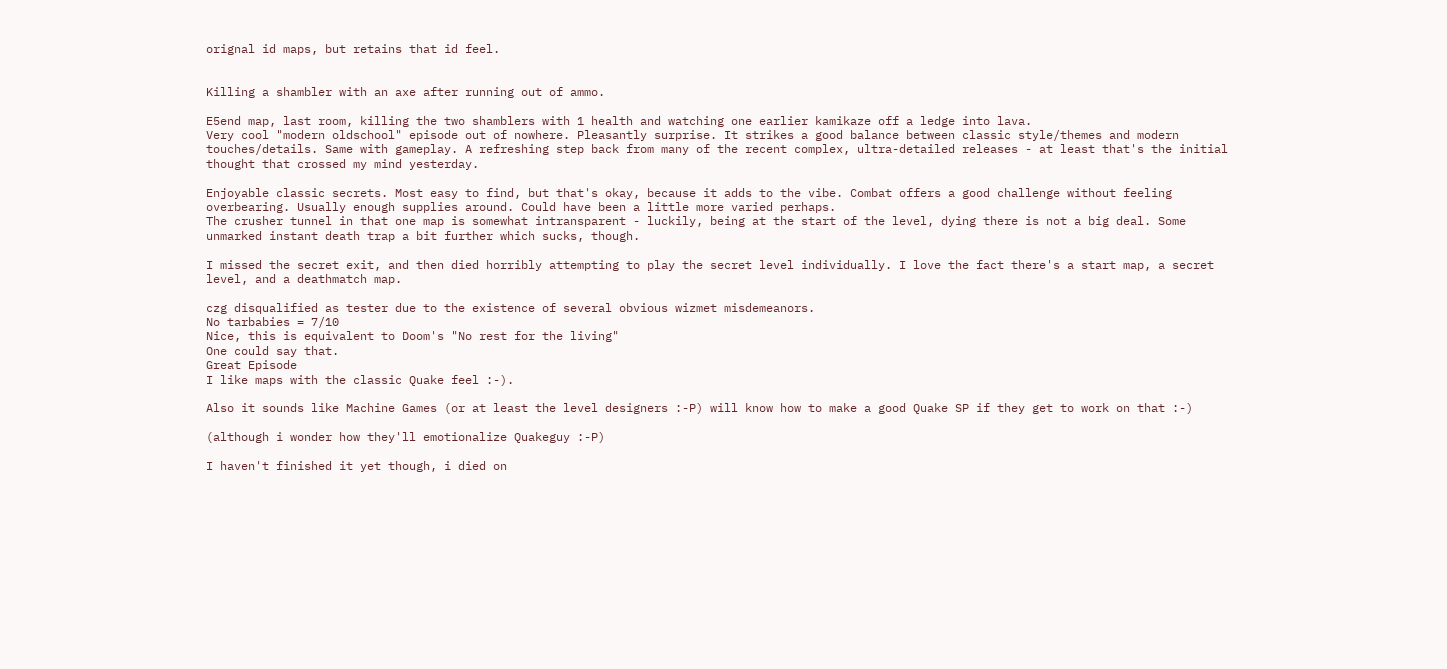orignal id maps, but retains that id feel.


Killing a shambler with an axe after running out of ammo.

E5end map, last room, killing the two shamblers with 1 health and watching one earlier kamikaze off a ledge into lava.
Very cool "modern oldschool" episode out of nowhere. Pleasantly surprise. It strikes a good balance between classic style/themes and modern touches/details. Same with gameplay. A refreshing step back from many of the recent complex, ultra-detailed releases - at least that's the initial thought that crossed my mind yesterday.

Enjoyable classic secrets. Most easy to find, but that's okay, because it adds to the vibe. Combat offers a good challenge without feeling overbearing. Usually enough supplies around. Could have been a little more varied perhaps.
The crusher tunnel in that one map is somewhat intransparent - luckily, being at the start of the level, dying there is not a big deal. Some unmarked instant death trap a bit further which sucks, though.

I missed the secret exit, and then died horribly attempting to play the secret level individually. I love the fact there's a start map, a secret level, and a deathmatch map.

czg disqualified as tester due to the existence of several obvious wizmet misdemeanors.
No tarbabies = 7/10
Nice, this is equivalent to Doom's "No rest for the living"
One could say that.
Great Episode
I like maps with the classic Quake feel :-).

Also it sounds like Machine Games (or at least the level designers :-P) will know how to make a good Quake SP if they get to work on that :-)

(although i wonder how they'll emotionalize Quakeguy :-P)

I haven't finished it yet though, i died on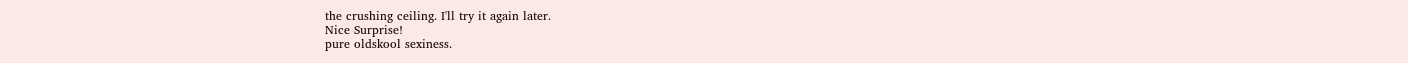the crushing ceiling. I'll try it again later.
Nice Surprise!
pure oldskool sexiness.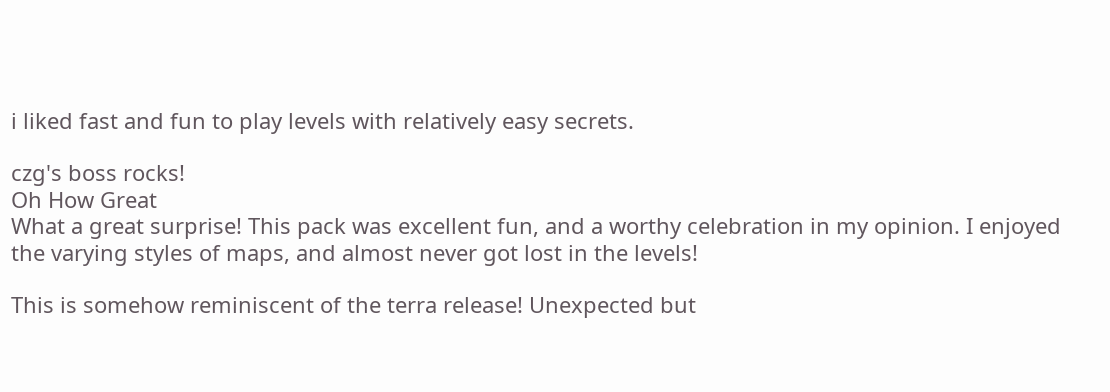i liked fast and fun to play levels with relatively easy secrets.

czg's boss rocks!
Oh How Great
What a great surprise! This pack was excellent fun, and a worthy celebration in my opinion. I enjoyed the varying styles of maps, and almost never got lost in the levels!

This is somehow reminiscent of the terra release! Unexpected but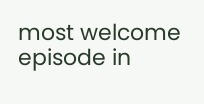most welcome episode in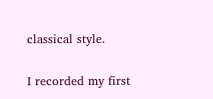classical style.

I recorded my first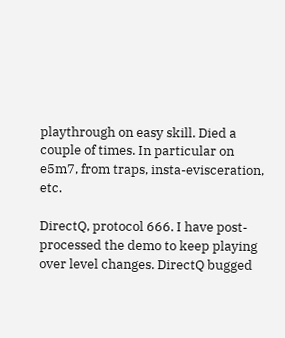playthrough on easy skill. Died a couple of times. In particular on e5m7, from traps, insta-evisceration, etc.

DirectQ, protocol 666. I have post-processed the demo to keep playing over level changes. DirectQ bugged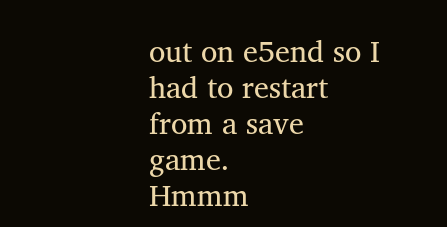out on e5end so I had to restart from a save game.
Hmmm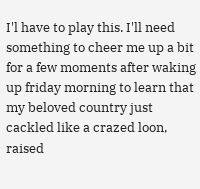I'l have to play this. I'll need something to cheer me up a bit for a few moments after waking up friday morning to learn that my beloved country just cackled like a crazed loon, raised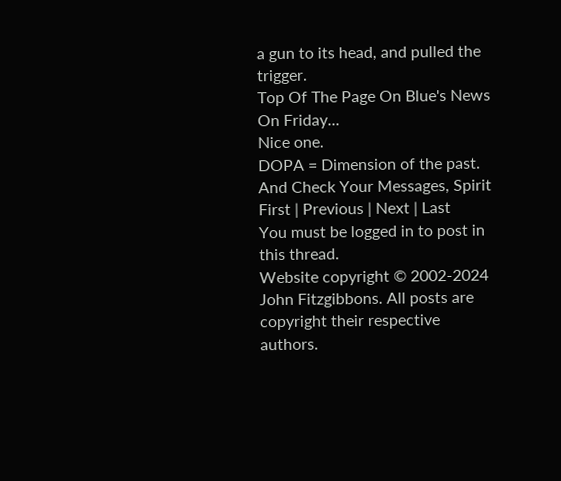a gun to its head, and pulled the trigger.
Top Of The Page On Blue's News On Friday...
Nice one.
DOPA = Dimension of the past.
And Check Your Messages, Spirit
First | Previous | Next | Last
You must be logged in to post in this thread.
Website copyright © 2002-2024 John Fitzgibbons. All posts are copyright their respective authors.